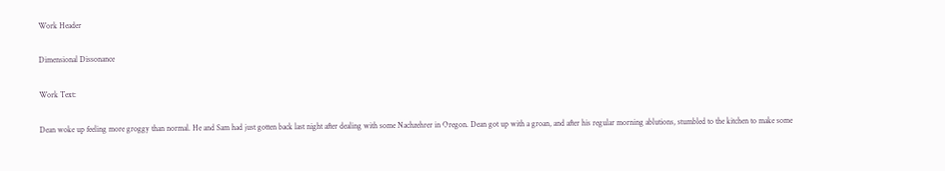Work Header

Dimensional Dissonance

Work Text:

Dean woke up feeling more groggy than normal. He and Sam had just gotten back last night after dealing with some Nachzehrer in Oregon. Dean got up with a groan, and after his regular morning ablutions, stumbled to the kitchen to make some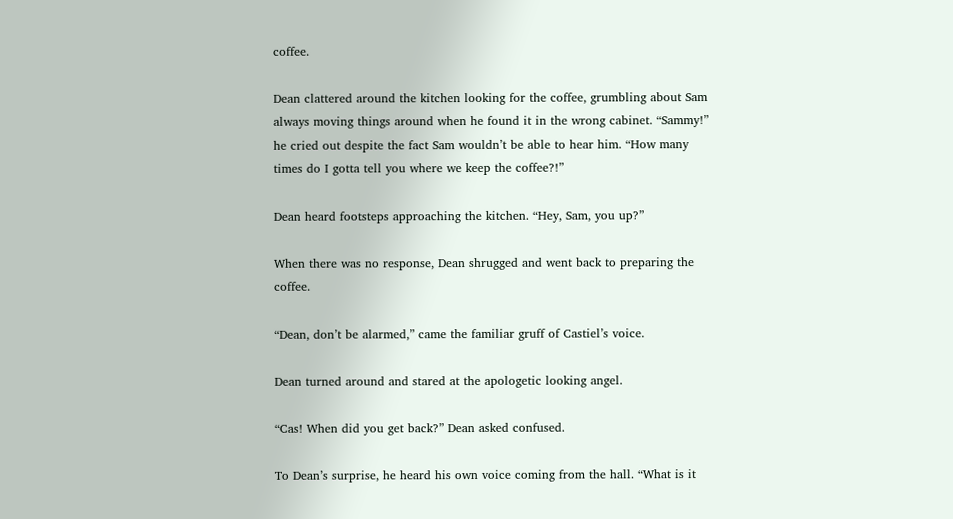coffee.

Dean clattered around the kitchen looking for the coffee, grumbling about Sam always moving things around when he found it in the wrong cabinet. “Sammy!” he cried out despite the fact Sam wouldn’t be able to hear him. “How many times do I gotta tell you where we keep the coffee?!”

Dean heard footsteps approaching the kitchen. “Hey, Sam, you up?”

When there was no response, Dean shrugged and went back to preparing the coffee.

“Dean, don’t be alarmed,” came the familiar gruff of Castiel’s voice.

Dean turned around and stared at the apologetic looking angel.

“Cas! When did you get back?” Dean asked confused.

To Dean’s surprise, he heard his own voice coming from the hall. “What is it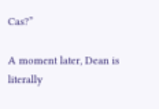Cas?”

A moment later, Dean is literally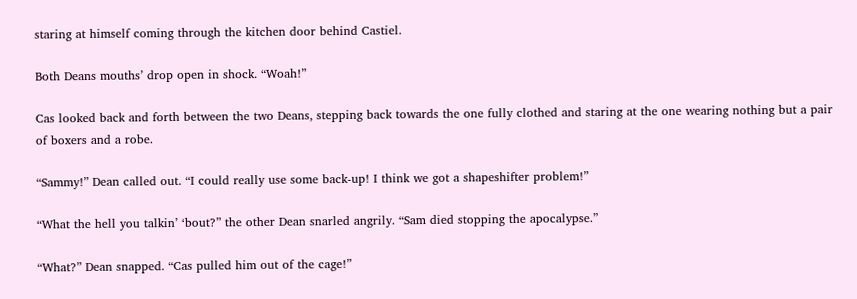staring at himself coming through the kitchen door behind Castiel.

Both Deans mouths’ drop open in shock. “Woah!”

Cas looked back and forth between the two Deans, stepping back towards the one fully clothed and staring at the one wearing nothing but a pair of boxers and a robe.

“Sammy!” Dean called out. “I could really use some back-up! I think we got a shapeshifter problem!”

“What the hell you talkin’ ‘bout?” the other Dean snarled angrily. “Sam died stopping the apocalypse.”

“What?” Dean snapped. “Cas pulled him out of the cage!”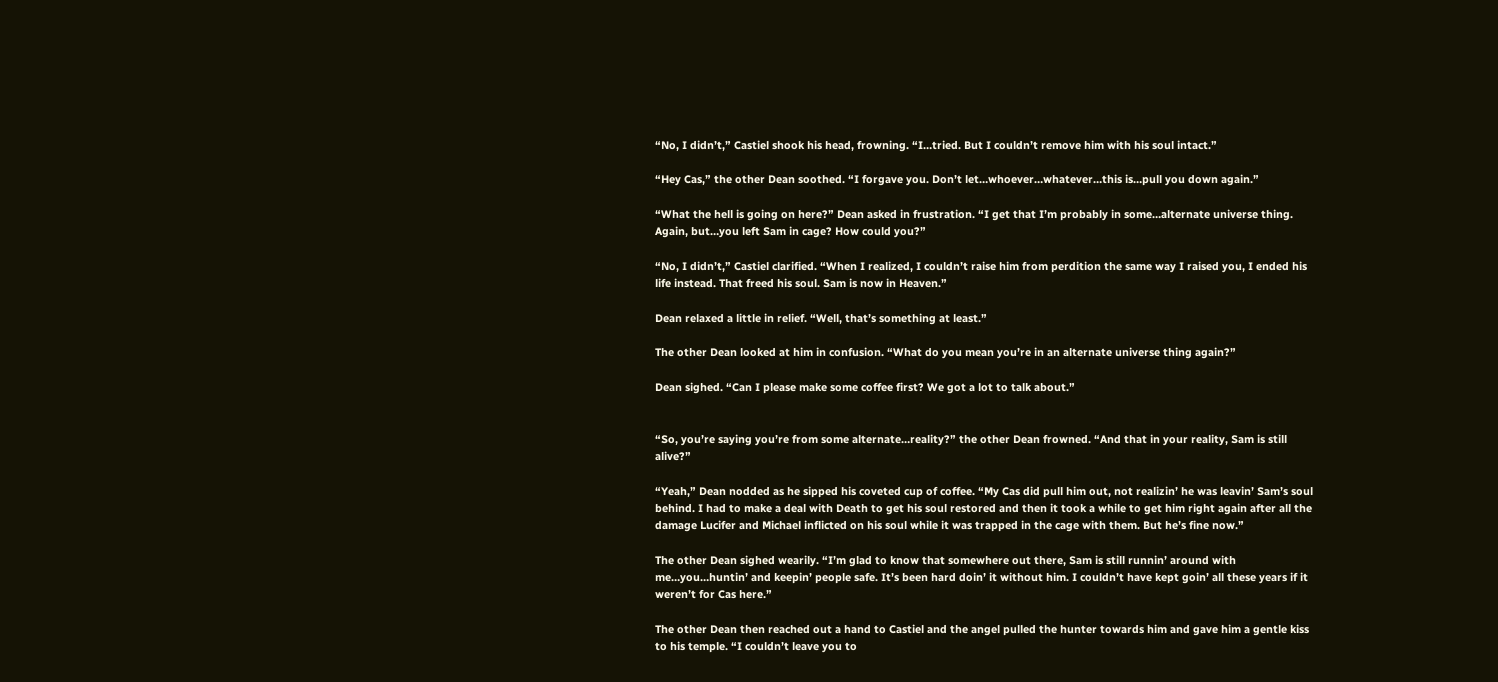“No, I didn’t,” Castiel shook his head, frowning. “I…tried. But I couldn’t remove him with his soul intact.”

“Hey Cas,” the other Dean soothed. “I forgave you. Don’t let…whoever…whatever…this is…pull you down again.”

“What the hell is going on here?” Dean asked in frustration. “I get that I’m probably in some…alternate universe thing. Again, but…you left Sam in cage? How could you?”

“No, I didn’t,” Castiel clarified. “When I realized, I couldn’t raise him from perdition the same way I raised you, I ended his life instead. That freed his soul. Sam is now in Heaven.”

Dean relaxed a little in relief. “Well, that’s something at least.”

The other Dean looked at him in confusion. “What do you mean you’re in an alternate universe thing again?”

Dean sighed. “Can I please make some coffee first? We got a lot to talk about.”


“So, you’re saying you’re from some alternate…reality?” the other Dean frowned. “And that in your reality, Sam is still alive?”

“Yeah,” Dean nodded as he sipped his coveted cup of coffee. “My Cas did pull him out, not realizin’ he was leavin’ Sam’s soul behind. I had to make a deal with Death to get his soul restored and then it took a while to get him right again after all the damage Lucifer and Michael inflicted on his soul while it was trapped in the cage with them. But he’s fine now.”

The other Dean sighed wearily. “I’m glad to know that somewhere out there, Sam is still runnin’ around with me…you…huntin’ and keepin’ people safe. It’s been hard doin’ it without him. I couldn’t have kept goin’ all these years if it weren’t for Cas here.”

The other Dean then reached out a hand to Castiel and the angel pulled the hunter towards him and gave him a gentle kiss to his temple. “I couldn’t leave you to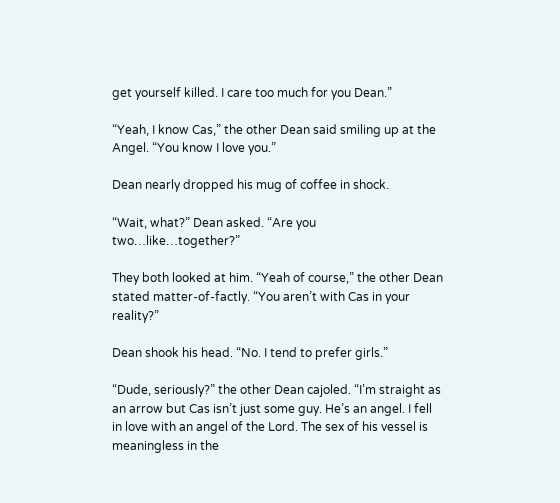get yourself killed. I care too much for you Dean.”

“Yeah, I know Cas,” the other Dean said smiling up at the Angel. “You know I love you.”

Dean nearly dropped his mug of coffee in shock.

“Wait, what?” Dean asked. “Are you two…like…together?”

They both looked at him. “Yeah of course,” the other Dean stated matter-of-factly. “You aren’t with Cas in your reality?”

Dean shook his head. “No. I tend to prefer girls.”

“Dude, seriously?” the other Dean cajoled. “I’m straight as an arrow but Cas isn’t just some guy. He’s an angel. I fell in love with an angel of the Lord. The sex of his vessel is meaningless in the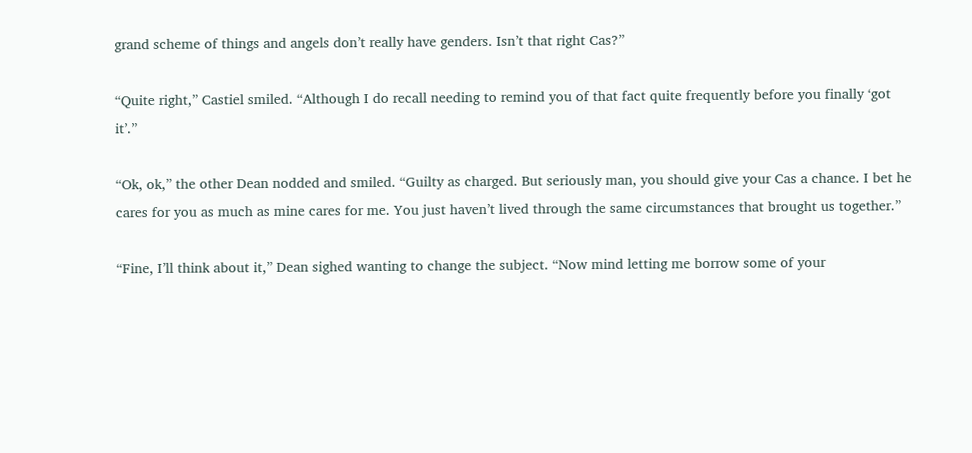grand scheme of things and angels don’t really have genders. Isn’t that right Cas?”

“Quite right,” Castiel smiled. “Although I do recall needing to remind you of that fact quite frequently before you finally ‘got it’.”

“Ok, ok,” the other Dean nodded and smiled. “Guilty as charged. But seriously man, you should give your Cas a chance. I bet he cares for you as much as mine cares for me. You just haven’t lived through the same circumstances that brought us together.”

“Fine, I’ll think about it,” Dean sighed wanting to change the subject. “Now mind letting me borrow some of your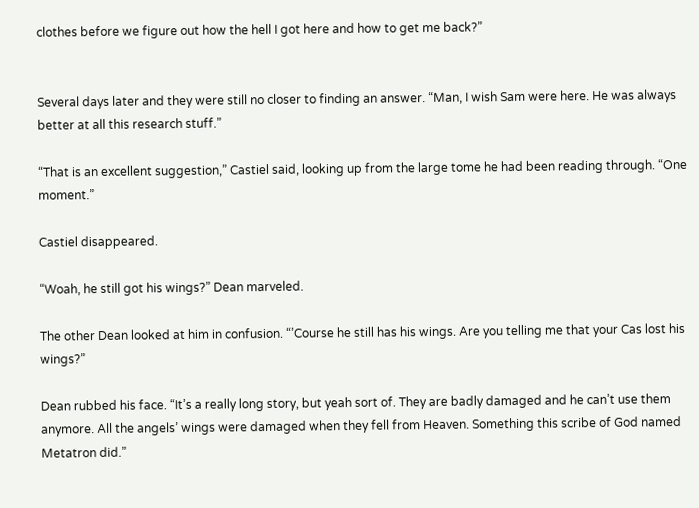clothes before we figure out how the hell I got here and how to get me back?”


Several days later and they were still no closer to finding an answer. “Man, I wish Sam were here. He was always better at all this research stuff.”

“That is an excellent suggestion,” Castiel said, looking up from the large tome he had been reading through. “One moment.”

Castiel disappeared.

“Woah, he still got his wings?” Dean marveled.

The other Dean looked at him in confusion. “’Course he still has his wings. Are you telling me that your Cas lost his wings?”

Dean rubbed his face. “It’s a really long story, but yeah sort of. They are badly damaged and he can’t use them anymore. All the angels’ wings were damaged when they fell from Heaven. Something this scribe of God named Metatron did.”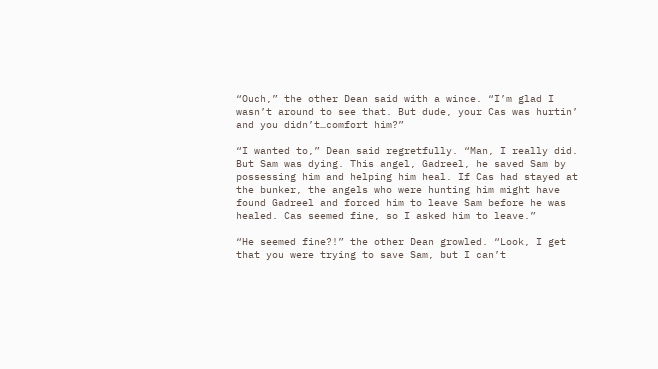“Ouch,” the other Dean said with a wince. “I’m glad I wasn’t around to see that. But dude, your Cas was hurtin’ and you didn’t…comfort him?”

“I wanted to,” Dean said regretfully. “Man, I really did. But Sam was dying. This angel, Gadreel, he saved Sam by possessing him and helping him heal. If Cas had stayed at the bunker, the angels who were hunting him might have found Gadreel and forced him to leave Sam before he was healed. Cas seemed fine, so I asked him to leave.”

“He seemed fine?!” the other Dean growled. “Look, I get that you were trying to save Sam, but I can’t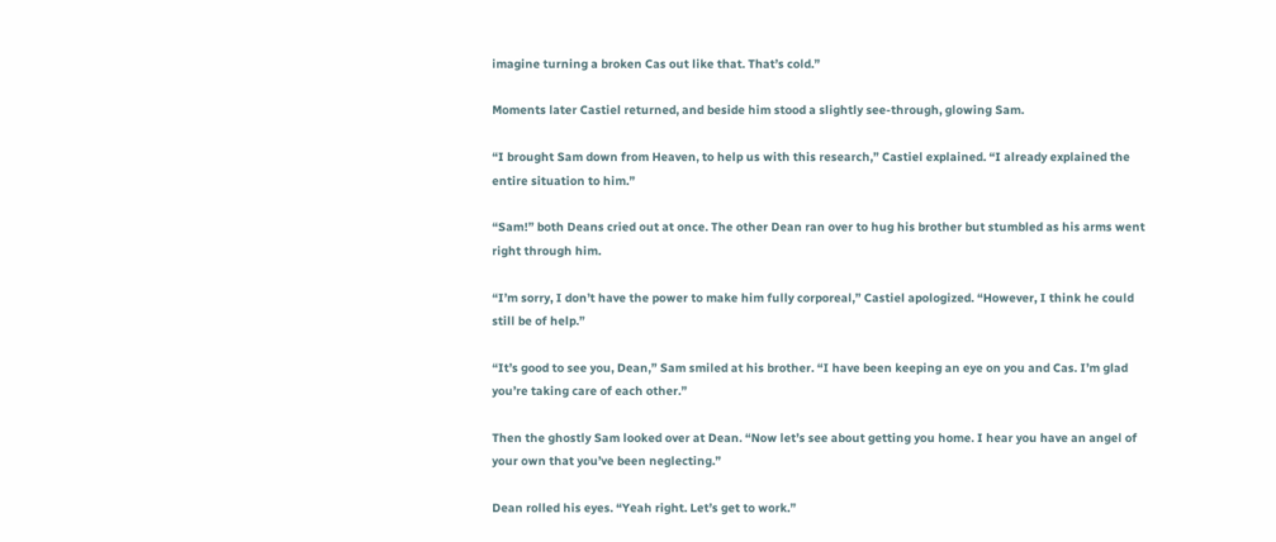imagine turning a broken Cas out like that. That’s cold.”

Moments later Castiel returned, and beside him stood a slightly see-through, glowing Sam.

“I brought Sam down from Heaven, to help us with this research,” Castiel explained. “I already explained the entire situation to him.”

“Sam!” both Deans cried out at once. The other Dean ran over to hug his brother but stumbled as his arms went right through him.

“I’m sorry, I don’t have the power to make him fully corporeal,” Castiel apologized. “However, I think he could still be of help.”

“It’s good to see you, Dean,” Sam smiled at his brother. “I have been keeping an eye on you and Cas. I’m glad you’re taking care of each other.”

Then the ghostly Sam looked over at Dean. “Now let’s see about getting you home. I hear you have an angel of your own that you’ve been neglecting.”

Dean rolled his eyes. “Yeah right. Let’s get to work.”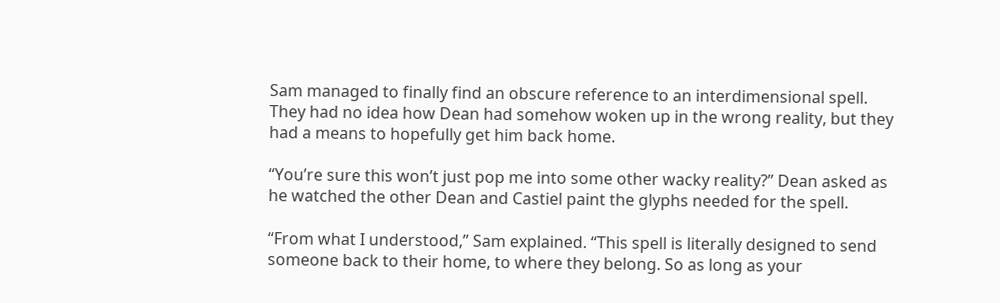Sam managed to finally find an obscure reference to an interdimensional spell. They had no idea how Dean had somehow woken up in the wrong reality, but they had a means to hopefully get him back home.

“You’re sure this won’t just pop me into some other wacky reality?” Dean asked as he watched the other Dean and Castiel paint the glyphs needed for the spell.

“From what I understood,” Sam explained. “This spell is literally designed to send someone back to their home, to where they belong. So as long as your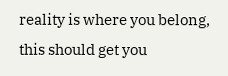reality is where you belong, this should get you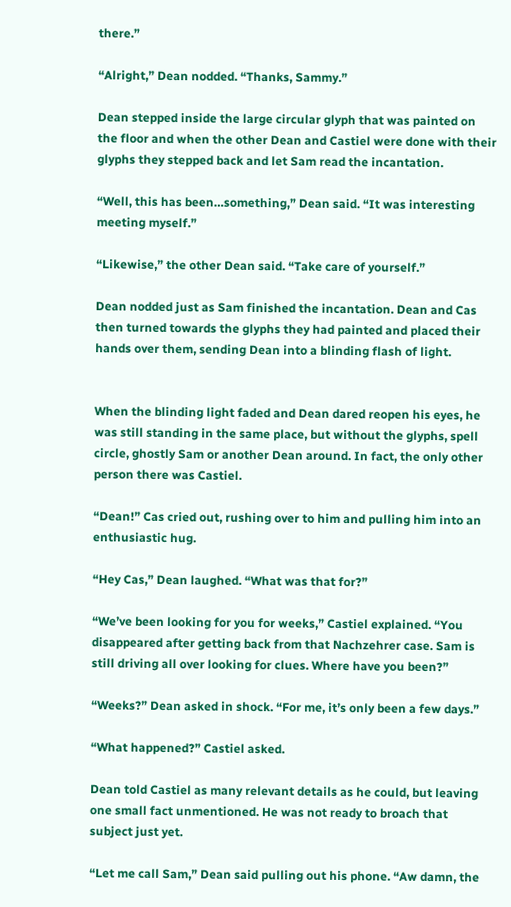there.”

“Alright,” Dean nodded. “Thanks, Sammy.”

Dean stepped inside the large circular glyph that was painted on the floor and when the other Dean and Castiel were done with their glyphs they stepped back and let Sam read the incantation.

“Well, this has been…something,” Dean said. “It was interesting meeting myself.”

“Likewise,” the other Dean said. “Take care of yourself.”

Dean nodded just as Sam finished the incantation. Dean and Cas then turned towards the glyphs they had painted and placed their hands over them, sending Dean into a blinding flash of light.


When the blinding light faded and Dean dared reopen his eyes, he was still standing in the same place, but without the glyphs, spell circle, ghostly Sam or another Dean around. In fact, the only other person there was Castiel.

“Dean!” Cas cried out, rushing over to him and pulling him into an enthusiastic hug.

“Hey Cas,” Dean laughed. “What was that for?”

“We’ve been looking for you for weeks,” Castiel explained. “You disappeared after getting back from that Nachzehrer case. Sam is still driving all over looking for clues. Where have you been?”

“Weeks?” Dean asked in shock. “For me, it’s only been a few days.”

“What happened?” Castiel asked.

Dean told Castiel as many relevant details as he could, but leaving one small fact unmentioned. He was not ready to broach that subject just yet.

“Let me call Sam,” Dean said pulling out his phone. “Aw damn, the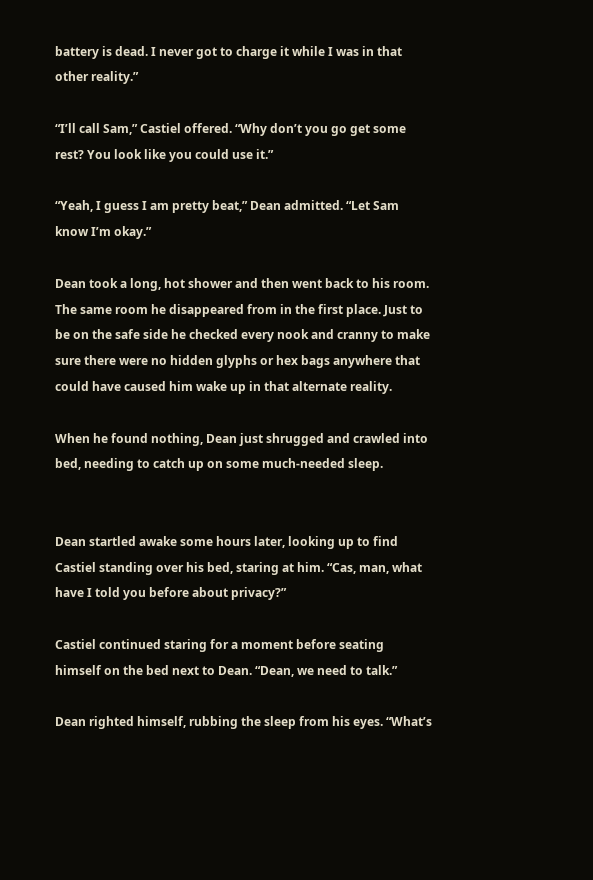battery is dead. I never got to charge it while I was in that other reality.”

“I’ll call Sam,” Castiel offered. “Why don’t you go get some rest? You look like you could use it.”

“Yeah, I guess I am pretty beat,” Dean admitted. “Let Sam know I’m okay.”

Dean took a long, hot shower and then went back to his room. The same room he disappeared from in the first place. Just to be on the safe side he checked every nook and cranny to make sure there were no hidden glyphs or hex bags anywhere that could have caused him wake up in that alternate reality.

When he found nothing, Dean just shrugged and crawled into bed, needing to catch up on some much-needed sleep.


Dean startled awake some hours later, looking up to find Castiel standing over his bed, staring at him. “Cas, man, what have I told you before about privacy?”

Castiel continued staring for a moment before seating himself on the bed next to Dean. “Dean, we need to talk.”

Dean righted himself, rubbing the sleep from his eyes. “What’s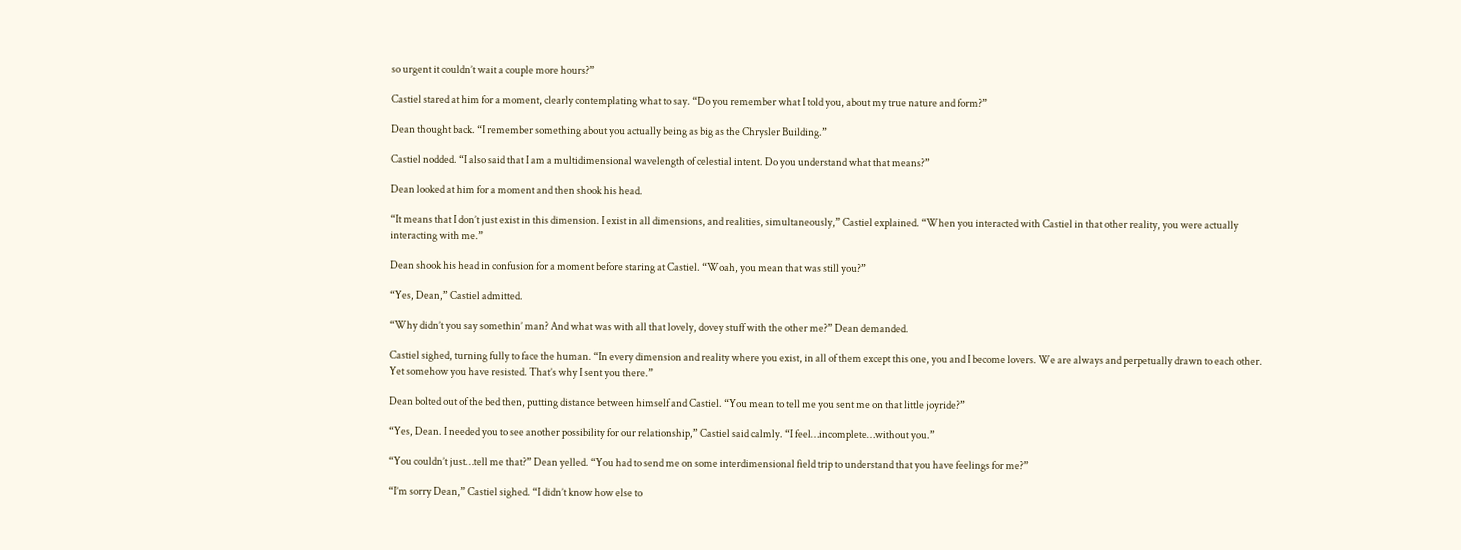so urgent it couldn’t wait a couple more hours?”

Castiel stared at him for a moment, clearly contemplating what to say. “Do you remember what I told you, about my true nature and form?”

Dean thought back. “I remember something about you actually being as big as the Chrysler Building.”

Castiel nodded. “I also said that I am a multidimensional wavelength of celestial intent. Do you understand what that means?”

Dean looked at him for a moment and then shook his head.

“It means that I don’t just exist in this dimension. I exist in all dimensions, and realities, simultaneously,” Castiel explained. “When you interacted with Castiel in that other reality, you were actually interacting with me.”

Dean shook his head in confusion for a moment before staring at Castiel. “Woah, you mean that was still you?”

“Yes, Dean,” Castiel admitted.

“Why didn’t you say somethin’ man? And what was with all that lovely, dovey stuff with the other me?” Dean demanded.

Castiel sighed, turning fully to face the human. “In every dimension and reality where you exist, in all of them except this one, you and I become lovers. We are always and perpetually drawn to each other. Yet somehow you have resisted. That’s why I sent you there.”

Dean bolted out of the bed then, putting distance between himself and Castiel. “You mean to tell me you sent me on that little joyride?”

“Yes, Dean. I needed you to see another possibility for our relationship,” Castiel said calmly. “I feel…incomplete…without you.”

“You couldn’t just…tell me that?” Dean yelled. “You had to send me on some interdimensional field trip to understand that you have feelings for me?”

“I’m sorry Dean,” Castiel sighed. “I didn’t know how else to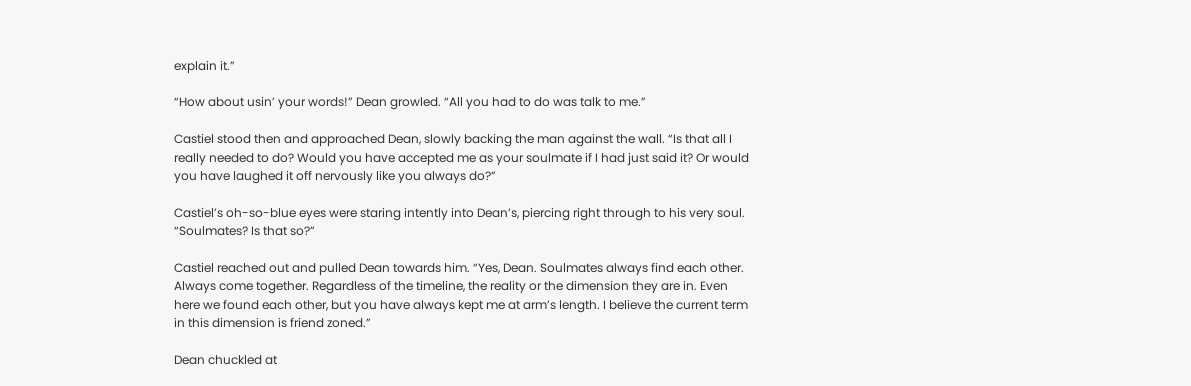explain it.”

“How about usin’ your words!” Dean growled. “All you had to do was talk to me.”

Castiel stood then and approached Dean, slowly backing the man against the wall. “Is that all I really needed to do? Would you have accepted me as your soulmate if I had just said it? Or would you have laughed it off nervously like you always do?”

Castiel’s oh-so-blue eyes were staring intently into Dean’s, piercing right through to his very soul. “Soulmates? Is that so?”

Castiel reached out and pulled Dean towards him. “Yes, Dean. Soulmates always find each other. Always come together. Regardless of the timeline, the reality or the dimension they are in. Even here we found each other, but you have always kept me at arm’s length. I believe the current term in this dimension is friend zoned.”

Dean chuckled at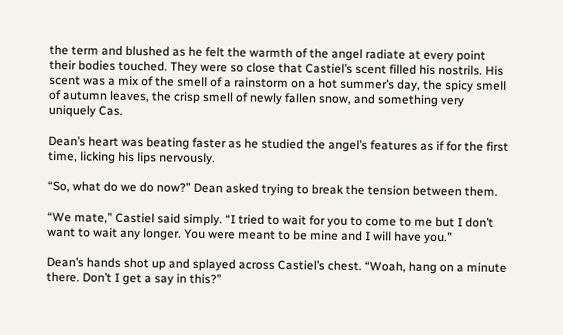the term and blushed as he felt the warmth of the angel radiate at every point their bodies touched. They were so close that Castiel’s scent filled his nostrils. His scent was a mix of the smell of a rainstorm on a hot summer’s day, the spicy smell of autumn leaves, the crisp smell of newly fallen snow, and something very uniquely Cas.

Dean’s heart was beating faster as he studied the angel’s features as if for the first time, licking his lips nervously.

“So, what do we do now?” Dean asked trying to break the tension between them.

“We mate,” Castiel said simply. “I tried to wait for you to come to me but I don’t want to wait any longer. You were meant to be mine and I will have you.”

Dean’s hands shot up and splayed across Castiel’s chest. “Woah, hang on a minute there. Don’t I get a say in this?”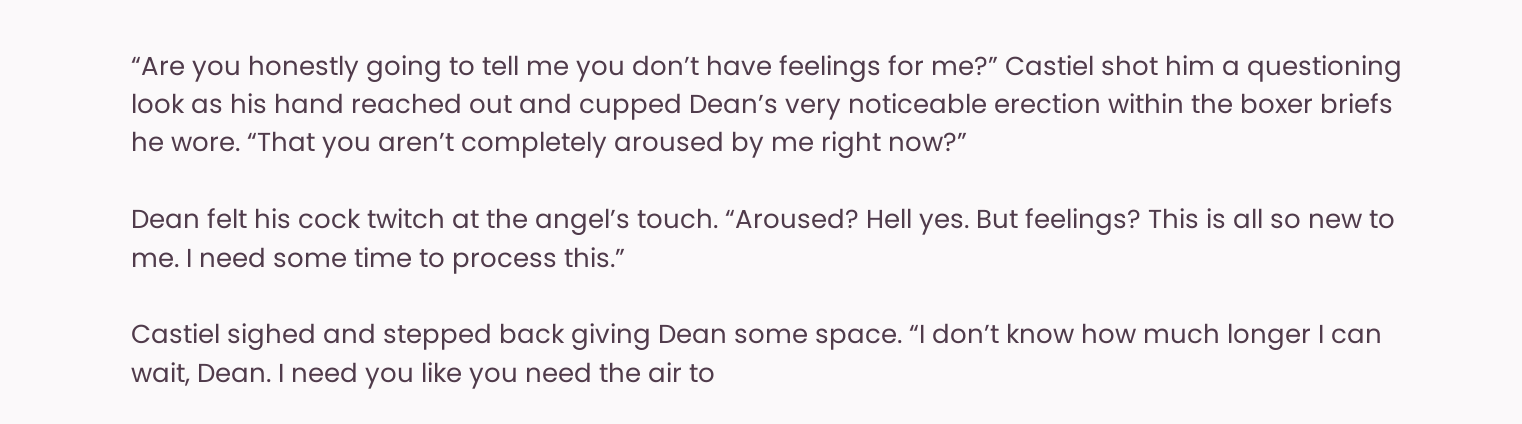“Are you honestly going to tell me you don’t have feelings for me?” Castiel shot him a questioning look as his hand reached out and cupped Dean’s very noticeable erection within the boxer briefs he wore. “That you aren’t completely aroused by me right now?”

Dean felt his cock twitch at the angel’s touch. “Aroused? Hell yes. But feelings? This is all so new to me. I need some time to process this.”

Castiel sighed and stepped back giving Dean some space. “I don’t know how much longer I can wait, Dean. I need you like you need the air to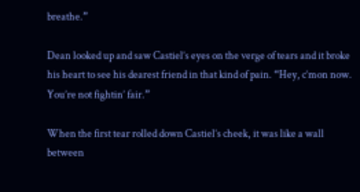breathe.”

Dean looked up and saw Castiel’s eyes on the verge of tears and it broke his heart to see his dearest friend in that kind of pain. “Hey, c’mon now. You’re not fightin’ fair.”

When the first tear rolled down Castiel’s cheek, it was like a wall between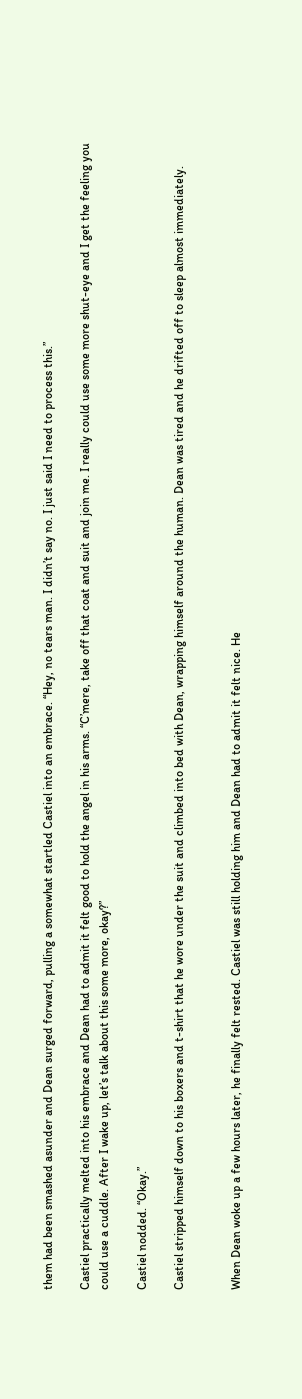them had been smashed asunder and Dean surged forward, pulling a somewhat startled Castiel into an embrace. “Hey, no tears man. I didn’t say no. I just said I need to process this.”

Castiel practically melted into his embrace and Dean had to admit it felt good to hold the angel in his arms. “C’mere, take off that coat and suit and join me. I really could use some more shut-eye and I get the feeling you could use a cuddle. After I wake up, let’s talk about this some more, okay?”

Castiel nodded. “Okay.”

Castiel stripped himself down to his boxers and t-shirt that he wore under the suit and climbed into bed with Dean, wrapping himself around the human. Dean was tired and he drifted off to sleep almost immediately.


When Dean woke up a few hours later, he finally felt rested. Castiel was still holding him and Dean had to admit it felt nice. He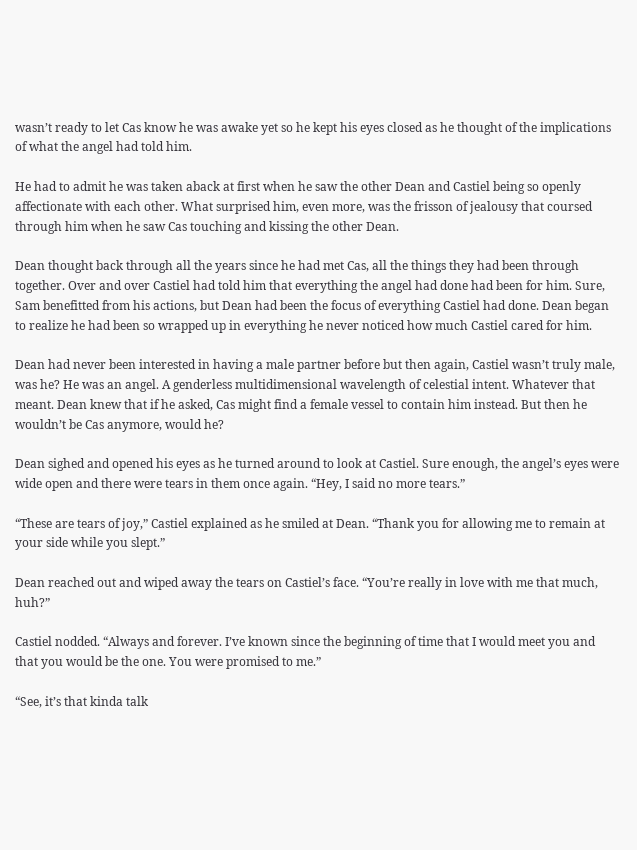wasn’t ready to let Cas know he was awake yet so he kept his eyes closed as he thought of the implications of what the angel had told him.

He had to admit he was taken aback at first when he saw the other Dean and Castiel being so openly affectionate with each other. What surprised him, even more, was the frisson of jealousy that coursed through him when he saw Cas touching and kissing the other Dean.

Dean thought back through all the years since he had met Cas, all the things they had been through together. Over and over Castiel had told him that everything the angel had done had been for him. Sure, Sam benefitted from his actions, but Dean had been the focus of everything Castiel had done. Dean began to realize he had been so wrapped up in everything he never noticed how much Castiel cared for him.

Dean had never been interested in having a male partner before but then again, Castiel wasn’t truly male, was he? He was an angel. A genderless multidimensional wavelength of celestial intent. Whatever that meant. Dean knew that if he asked, Cas might find a female vessel to contain him instead. But then he wouldn’t be Cas anymore, would he?

Dean sighed and opened his eyes as he turned around to look at Castiel. Sure enough, the angel’s eyes were wide open and there were tears in them once again. “Hey, I said no more tears.”

“These are tears of joy,” Castiel explained as he smiled at Dean. “Thank you for allowing me to remain at your side while you slept.”

Dean reached out and wiped away the tears on Castiel’s face. “You’re really in love with me that much, huh?”

Castiel nodded. “Always and forever. I’ve known since the beginning of time that I would meet you and that you would be the one. You were promised to me.”

“See, it’s that kinda talk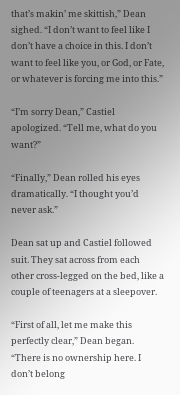that’s makin’ me skittish,” Dean sighed. “I don’t want to feel like I don’t have a choice in this. I don’t want to feel like you, or God, or Fate, or whatever is forcing me into this.”

“I’m sorry Dean,” Castiel apologized. “Tell me, what do you want?”

“Finally,” Dean rolled his eyes dramatically. “I thought you’d never ask.”

Dean sat up and Castiel followed suit. They sat across from each other cross-legged on the bed, like a couple of teenagers at a sleepover.

“First of all, let me make this perfectly clear,” Dean began. “There is no ownership here. I don’t belong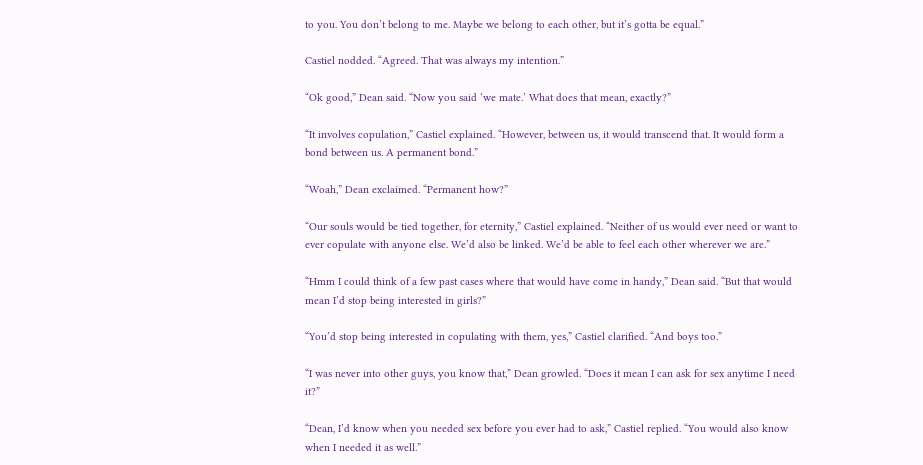to you. You don’t belong to me. Maybe we belong to each other, but it’s gotta be equal.”

Castiel nodded. “Agreed. That was always my intention.”

“Ok good,” Dean said. “Now you said ‘we mate.’ What does that mean, exactly?”

“It involves copulation,” Castiel explained. “However, between us, it would transcend that. It would form a bond between us. A permanent bond.”

“Woah,” Dean exclaimed. “Permanent how?”

“Our souls would be tied together, for eternity,” Castiel explained. “Neither of us would ever need or want to ever copulate with anyone else. We’d also be linked. We’d be able to feel each other wherever we are.”

“Hmm I could think of a few past cases where that would have come in handy,” Dean said. “But that would mean I’d stop being interested in girls?”

“You’d stop being interested in copulating with them, yes,” Castiel clarified. “And boys too.”

“I was never into other guys, you know that,” Dean growled. “Does it mean I can ask for sex anytime I need it?”

“Dean, I’d know when you needed sex before you ever had to ask,” Castiel replied. “You would also know when I needed it as well.”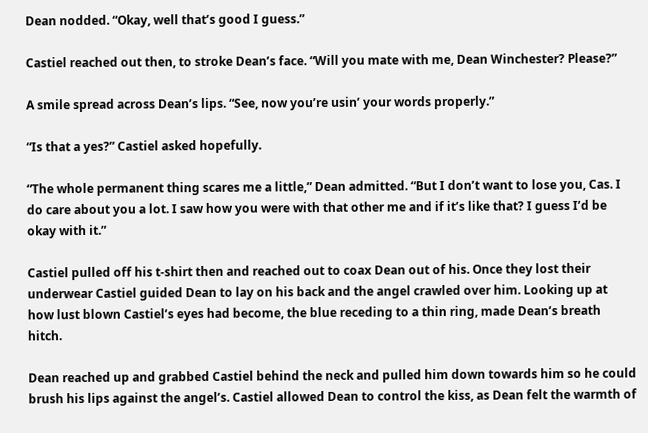Dean nodded. “Okay, well that’s good I guess.”

Castiel reached out then, to stroke Dean’s face. “Will you mate with me, Dean Winchester? Please?”

A smile spread across Dean’s lips. “See, now you’re usin’ your words properly.”

“Is that a yes?” Castiel asked hopefully.

“The whole permanent thing scares me a little,” Dean admitted. “But I don’t want to lose you, Cas. I do care about you a lot. I saw how you were with that other me and if it’s like that? I guess I’d be okay with it.”

Castiel pulled off his t-shirt then and reached out to coax Dean out of his. Once they lost their underwear Castiel guided Dean to lay on his back and the angel crawled over him. Looking up at how lust blown Castiel’s eyes had become, the blue receding to a thin ring, made Dean’s breath hitch.

Dean reached up and grabbed Castiel behind the neck and pulled him down towards him so he could brush his lips against the angel’s. Castiel allowed Dean to control the kiss, as Dean felt the warmth of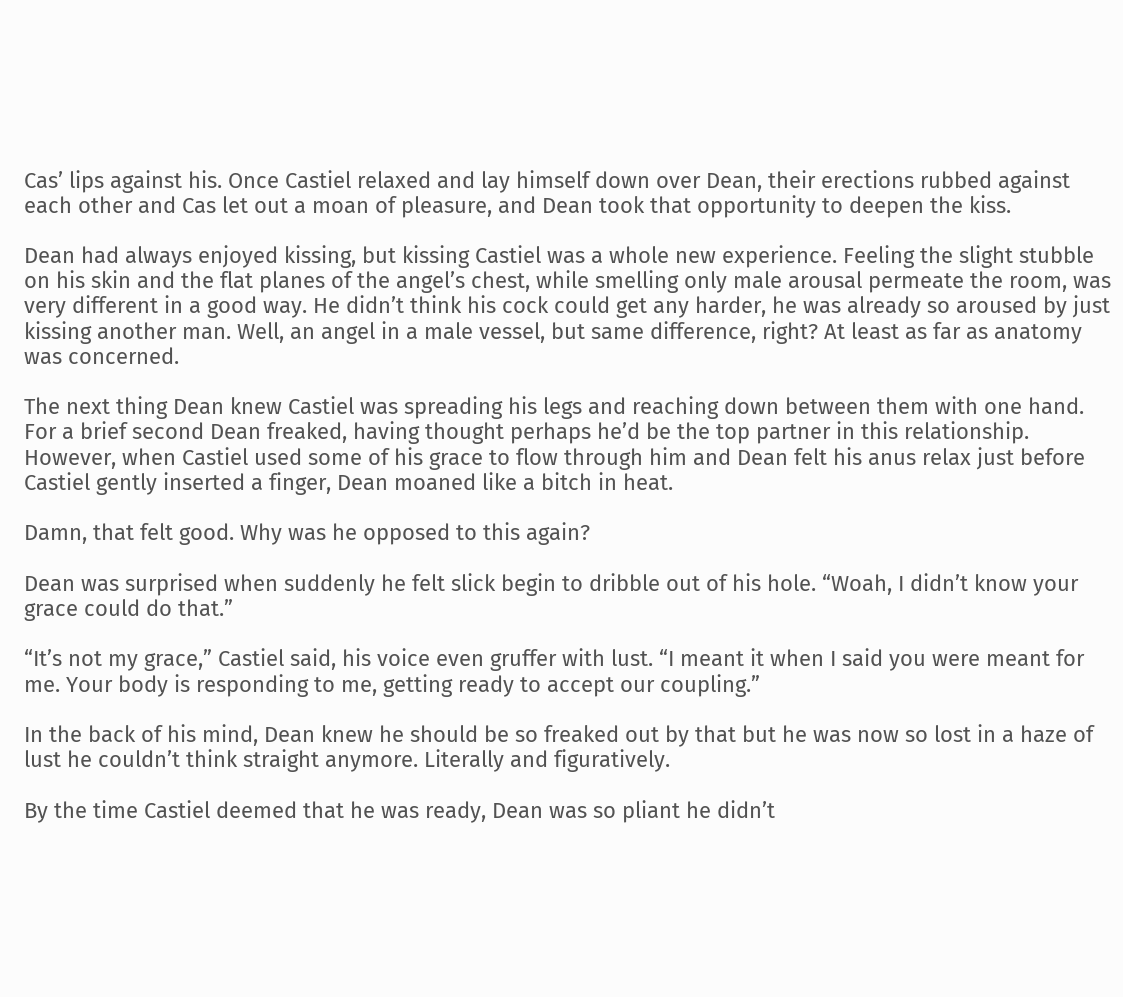Cas’ lips against his. Once Castiel relaxed and lay himself down over Dean, their erections rubbed against each other and Cas let out a moan of pleasure, and Dean took that opportunity to deepen the kiss.

Dean had always enjoyed kissing, but kissing Castiel was a whole new experience. Feeling the slight stubble on his skin and the flat planes of the angel’s chest, while smelling only male arousal permeate the room, was very different in a good way. He didn’t think his cock could get any harder, he was already so aroused by just kissing another man. Well, an angel in a male vessel, but same difference, right? At least as far as anatomy was concerned.

The next thing Dean knew Castiel was spreading his legs and reaching down between them with one hand. For a brief second Dean freaked, having thought perhaps he’d be the top partner in this relationship. However, when Castiel used some of his grace to flow through him and Dean felt his anus relax just before Castiel gently inserted a finger, Dean moaned like a bitch in heat.

Damn, that felt good. Why was he opposed to this again?

Dean was surprised when suddenly he felt slick begin to dribble out of his hole. “Woah, I didn’t know your grace could do that.”

“It’s not my grace,” Castiel said, his voice even gruffer with lust. “I meant it when I said you were meant for me. Your body is responding to me, getting ready to accept our coupling.”

In the back of his mind, Dean knew he should be so freaked out by that but he was now so lost in a haze of lust he couldn’t think straight anymore. Literally and figuratively.

By the time Castiel deemed that he was ready, Dean was so pliant he didn’t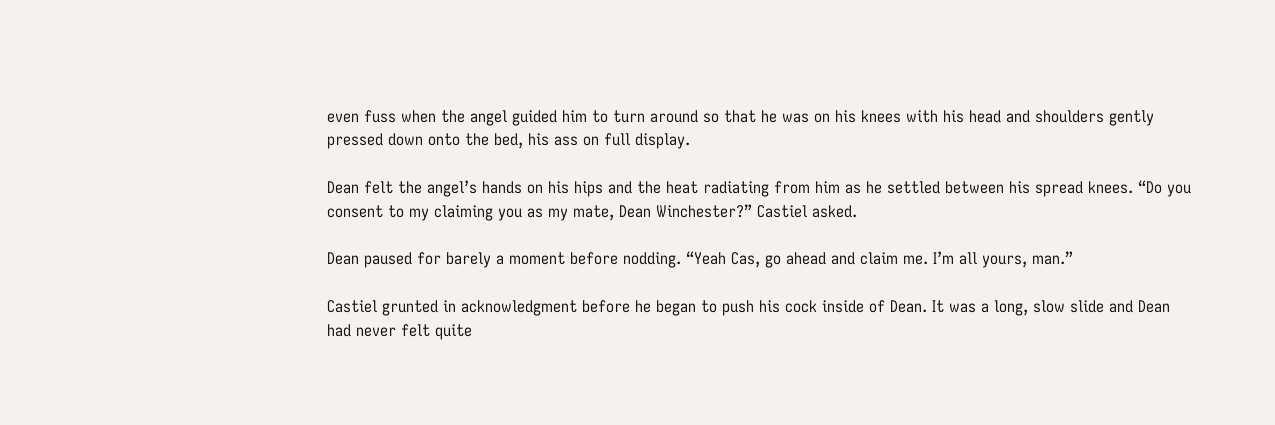even fuss when the angel guided him to turn around so that he was on his knees with his head and shoulders gently pressed down onto the bed, his ass on full display.

Dean felt the angel’s hands on his hips and the heat radiating from him as he settled between his spread knees. “Do you consent to my claiming you as my mate, Dean Winchester?” Castiel asked.

Dean paused for barely a moment before nodding. “Yeah Cas, go ahead and claim me. I’m all yours, man.”

Castiel grunted in acknowledgment before he began to push his cock inside of Dean. It was a long, slow slide and Dean had never felt quite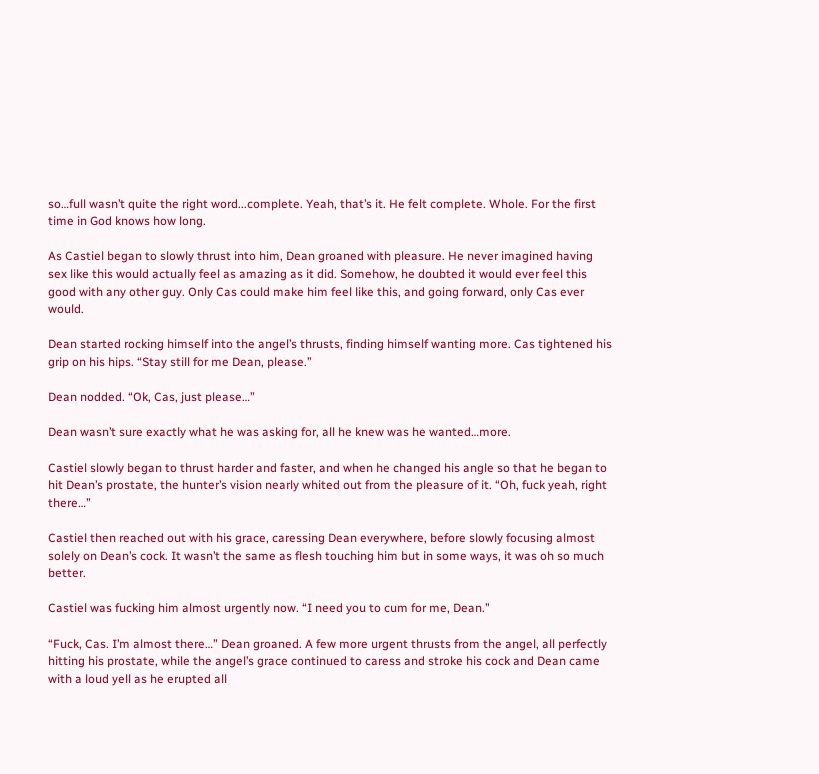so…full wasn’t quite the right word...complete. Yeah, that’s it. He felt complete. Whole. For the first time in God knows how long.

As Castiel began to slowly thrust into him, Dean groaned with pleasure. He never imagined having sex like this would actually feel as amazing as it did. Somehow, he doubted it would ever feel this good with any other guy. Only Cas could make him feel like this, and going forward, only Cas ever would.

Dean started rocking himself into the angel’s thrusts, finding himself wanting more. Cas tightened his grip on his hips. “Stay still for me Dean, please.”

Dean nodded. “Ok, Cas, just please…”

Dean wasn’t sure exactly what he was asking for, all he knew was he wanted…more.

Castiel slowly began to thrust harder and faster, and when he changed his angle so that he began to hit Dean’s prostate, the hunter’s vision nearly whited out from the pleasure of it. “Oh, fuck yeah, right there…”

Castiel then reached out with his grace, caressing Dean everywhere, before slowly focusing almost solely on Dean’s cock. It wasn’t the same as flesh touching him but in some ways, it was oh so much better.

Castiel was fucking him almost urgently now. “I need you to cum for me, Dean.”

“Fuck, Cas. I’m almost there…” Dean groaned. A few more urgent thrusts from the angel, all perfectly hitting his prostate, while the angel’s grace continued to caress and stroke his cock and Dean came with a loud yell as he erupted all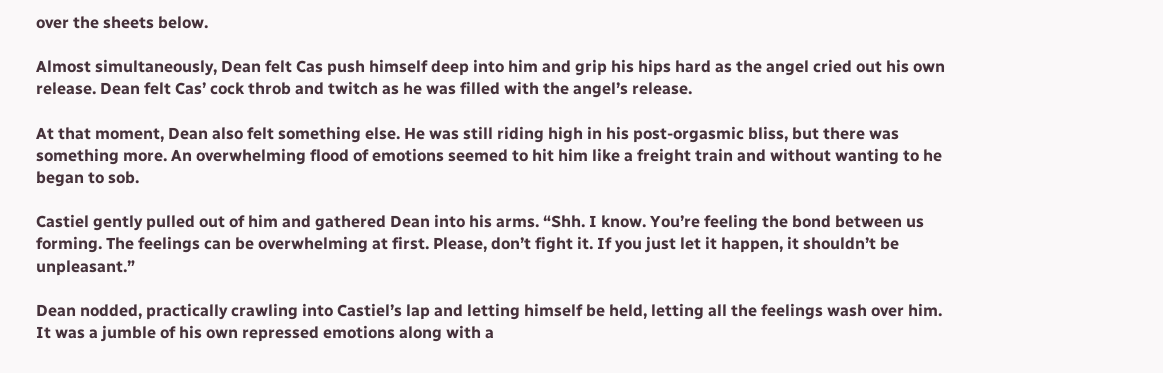over the sheets below.

Almost simultaneously, Dean felt Cas push himself deep into him and grip his hips hard as the angel cried out his own release. Dean felt Cas’ cock throb and twitch as he was filled with the angel’s release.

At that moment, Dean also felt something else. He was still riding high in his post-orgasmic bliss, but there was something more. An overwhelming flood of emotions seemed to hit him like a freight train and without wanting to he began to sob.

Castiel gently pulled out of him and gathered Dean into his arms. “Shh. I know. You’re feeling the bond between us forming. The feelings can be overwhelming at first. Please, don’t fight it. If you just let it happen, it shouldn’t be unpleasant.”

Dean nodded, practically crawling into Castiel’s lap and letting himself be held, letting all the feelings wash over him. It was a jumble of his own repressed emotions along with a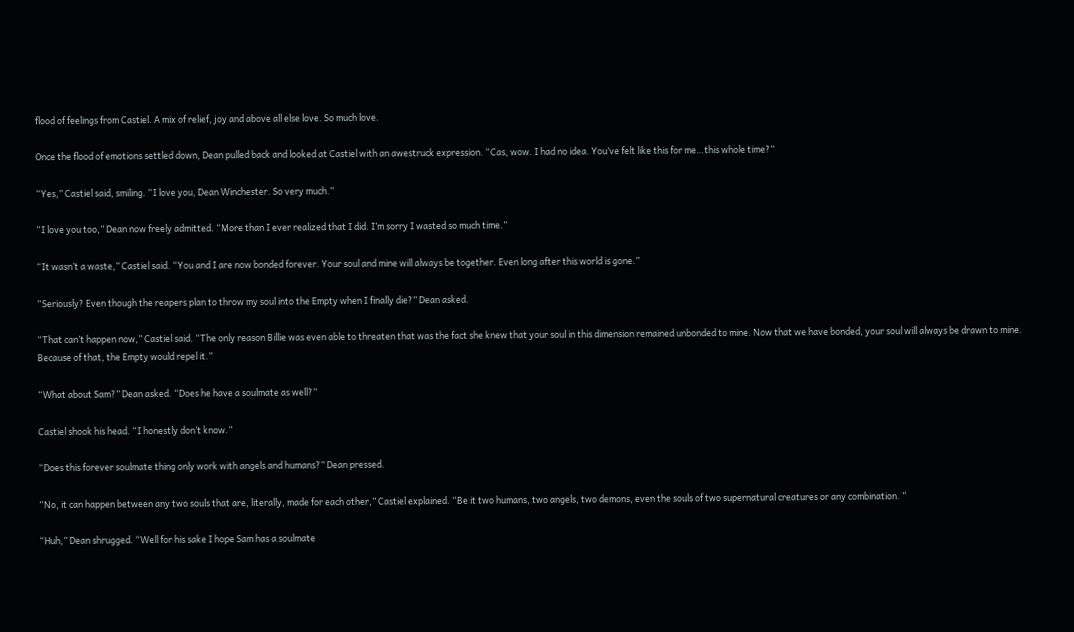flood of feelings from Castiel. A mix of relief, joy and above all else love. So much love.

Once the flood of emotions settled down, Dean pulled back and looked at Castiel with an awestruck expression. “Cas, wow. I had no idea. You’ve felt like this for me…this whole time?”

“Yes,” Castiel said, smiling. “I love you, Dean Winchester. So very much.”

“I love you too,” Dean now freely admitted. “More than I ever realized that I did. I’m sorry I wasted so much time.”

“It wasn’t a waste,” Castiel said. “You and I are now bonded forever. Your soul and mine will always be together. Even long after this world is gone.”

“Seriously? Even though the reapers plan to throw my soul into the Empty when I finally die?” Dean asked.

“That can’t happen now,” Castiel said. “The only reason Billie was even able to threaten that was the fact she knew that your soul in this dimension remained unbonded to mine. Now that we have bonded, your soul will always be drawn to mine. Because of that, the Empty would repel it.”

“What about Sam?” Dean asked. “Does he have a soulmate as well?”

Castiel shook his head. “I honestly don’t know.”

“Does this forever soulmate thing only work with angels and humans?” Dean pressed.

“No, it can happen between any two souls that are, literally, made for each other,” Castiel explained. “Be it two humans, two angels, two demons, even the souls of two supernatural creatures or any combination. ”

“Huh,” Dean shrugged. “Well for his sake I hope Sam has a soulmate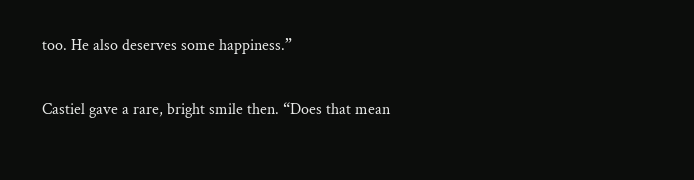too. He also deserves some happiness.”

Castiel gave a rare, bright smile then. “Does that mean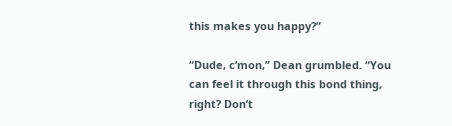this makes you happy?”

“Dude, c’mon,” Dean grumbled. “You can feel it through this bond thing, right? Don’t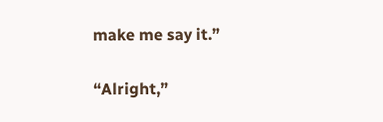make me say it.”

“Alright,”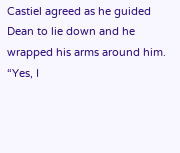Castiel agreed as he guided Dean to lie down and he wrapped his arms around him. “Yes, I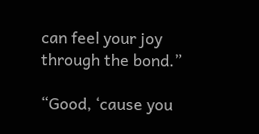can feel your joy through the bond.”

“Good, ‘cause you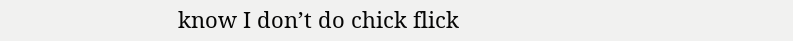know I don’t do chick flick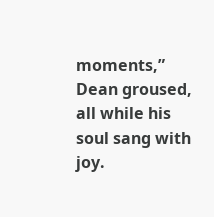moments,” Dean groused, all while his soul sang with joy.